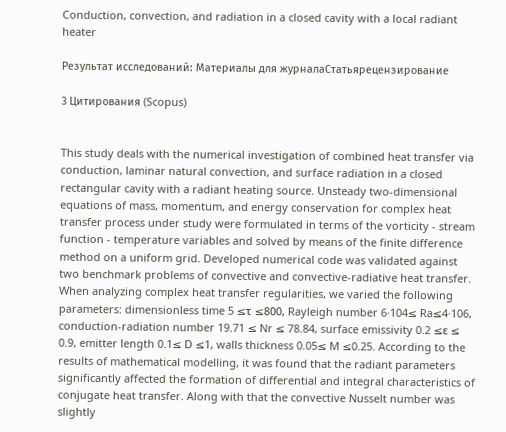Conduction, convection, and radiation in a closed cavity with a local radiant heater

Результат исследований: Материалы для журналаСтатьярецензирование

3 Цитирования (Scopus)


This study deals with the numerical investigation of combined heat transfer via conduction, laminar natural convection, and surface radiation in a closed rectangular cavity with a radiant heating source. Unsteady two-dimensional equations of mass, momentum, and energy conservation for complex heat transfer process under study were formulated in terms of the vorticity - stream function - temperature variables and solved by means of the finite difference method on a uniform grid. Developed numerical code was validated against two benchmark problems of convective and convective-radiative heat transfer. When analyzing complex heat transfer regularities, we varied the following parameters: dimensionless time 5 ≤τ ≤800, Rayleigh number 6·104≤ Ra≤4·106, conduction-radiation number 19.71 ≤ Nr ≤ 78.84, surface emissivity 0.2 ≤ε ≤ 0.9, emitter length 0.1≤ D ≤1, walls thickness 0.05≤ M ≤0.25. According to the results of mathematical modelling, it was found that the radiant parameters significantly affected the formation of differential and integral characteristics of conjugate heat transfer. Along with that the convective Nusselt number was slightly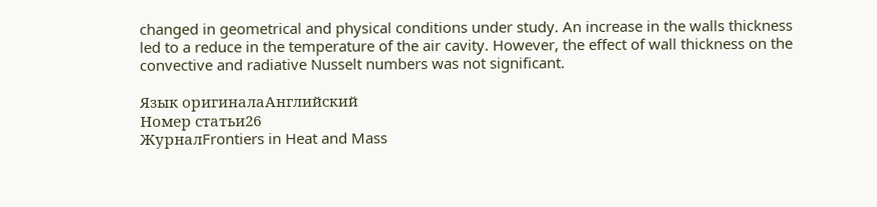changed in geometrical and physical conditions under study. An increase in the walls thickness led to a reduce in the temperature of the air cavity. However, the effect of wall thickness on the convective and radiative Nusselt numbers was not significant.

Язык оригиналаАнглийский
Номер статьи26
ЖурналFrontiers in Heat and Mass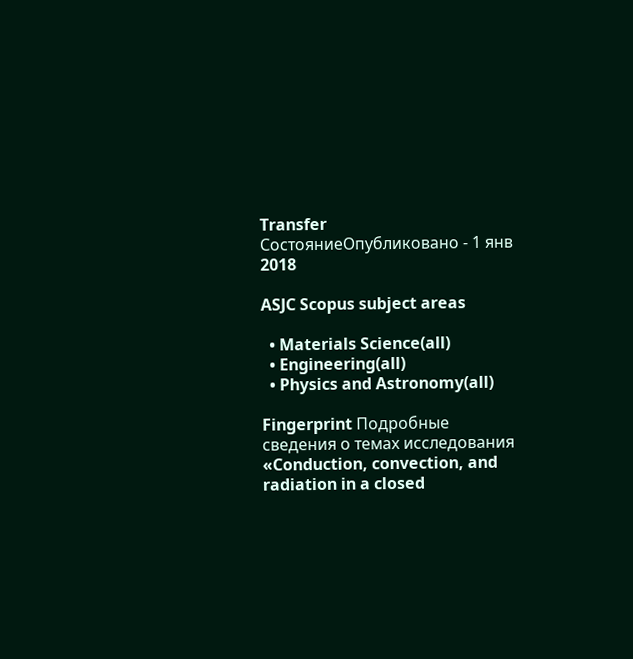Transfer
СостояниеОпубликовано - 1 янв 2018

ASJC Scopus subject areas

  • Materials Science(all)
  • Engineering(all)
  • Physics and Astronomy(all)

Fingerprint Подробные сведения о темах исследования «Conduction, convection, and radiation in a closed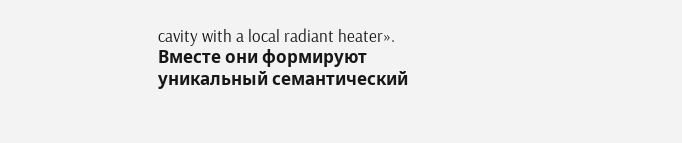cavity with a local radiant heater». Вместе они формируют уникальный семантический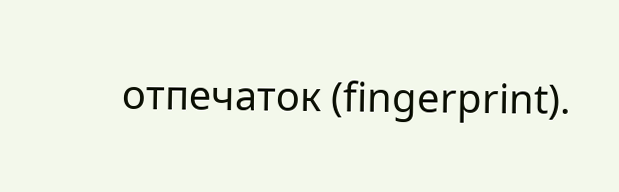отпечаток (fingerprint).